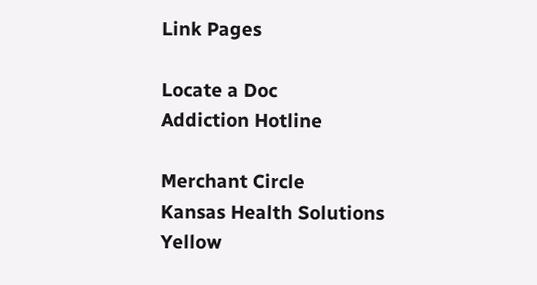Link Pages

Locate a Doc
Addiction Hotline

Merchant Circle
Kansas Health Solutions
Yellow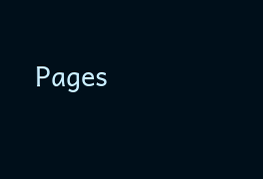Pages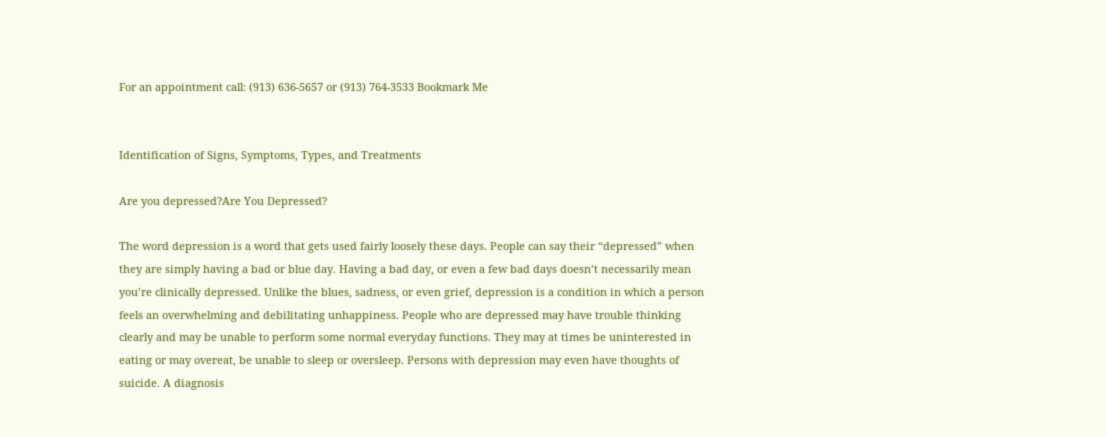For an appointment call: (913) 636-5657 or (913) 764-3533 Bookmark Me


Identification of Signs, Symptoms, Types, and Treatments

Are you depressed?Are You Depressed?

The word depression is a word that gets used fairly loosely these days. People can say their “depressed” when they are simply having a bad or blue day. Having a bad day, or even a few bad days doesn’t necessarily mean you’re clinically depressed. Unlike the blues, sadness, or even grief, depression is a condition in which a person feels an overwhelming and debilitating unhappiness. People who are depressed may have trouble thinking clearly and may be unable to perform some normal everyday functions. They may at times be uninterested in eating or may overeat, be unable to sleep or oversleep. Persons with depression may even have thoughts of suicide. A diagnosis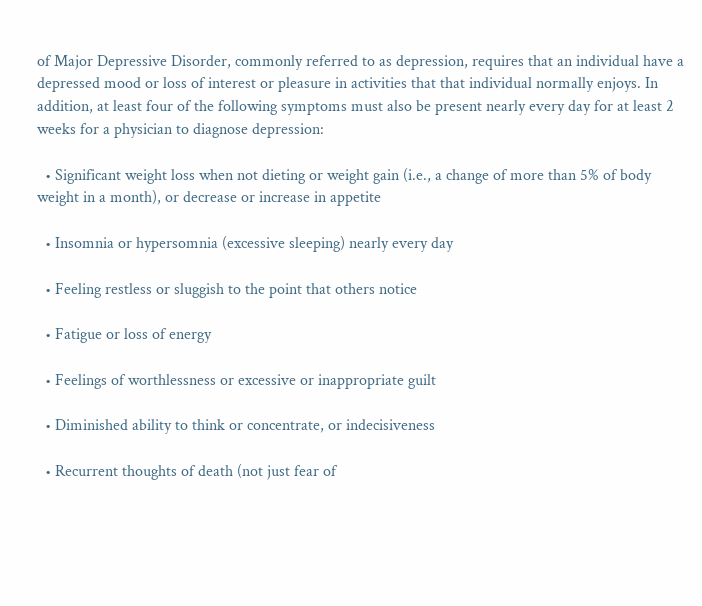of Major Depressive Disorder, commonly referred to as depression, requires that an individual have a depressed mood or loss of interest or pleasure in activities that that individual normally enjoys. In addition, at least four of the following symptoms must also be present nearly every day for at least 2 weeks for a physician to diagnose depression:

  • Significant weight loss when not dieting or weight gain (i.e., a change of more than 5% of body weight in a month), or decrease or increase in appetite

  • Insomnia or hypersomnia (excessive sleeping) nearly every day

  • Feeling restless or sluggish to the point that others notice

  • Fatigue or loss of energy

  • Feelings of worthlessness or excessive or inappropriate guilt

  • Diminished ability to think or concentrate, or indecisiveness

  • Recurrent thoughts of death (not just fear of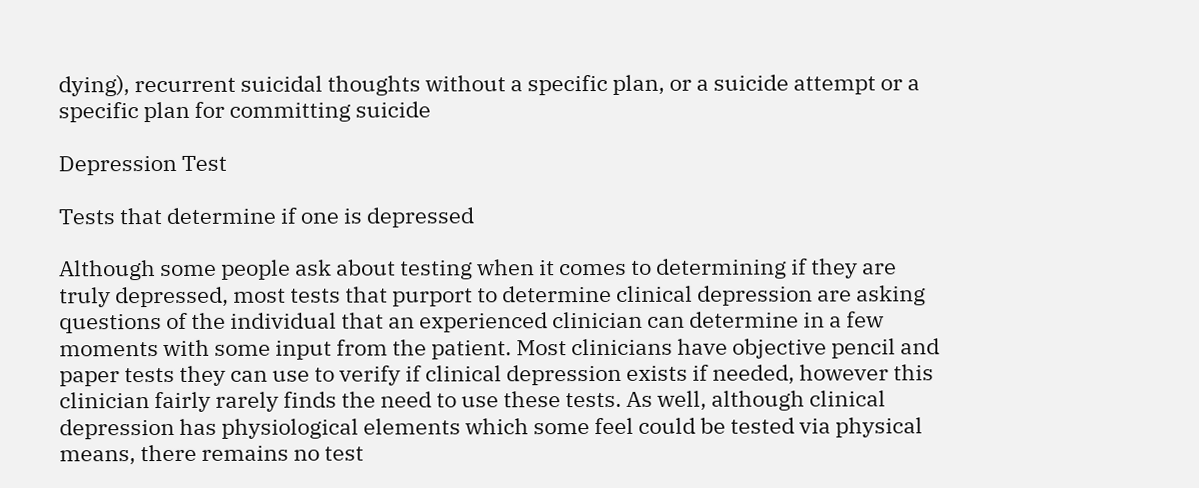dying), recurrent suicidal thoughts without a specific plan, or a suicide attempt or a specific plan for committing suicide

Depression Test

Tests that determine if one is depressed

Although some people ask about testing when it comes to determining if they are truly depressed, most tests that purport to determine clinical depression are asking questions of the individual that an experienced clinician can determine in a few moments with some input from the patient. Most clinicians have objective pencil and paper tests they can use to verify if clinical depression exists if needed, however this clinician fairly rarely finds the need to use these tests. As well, although clinical depression has physiological elements which some feel could be tested via physical means, there remains no test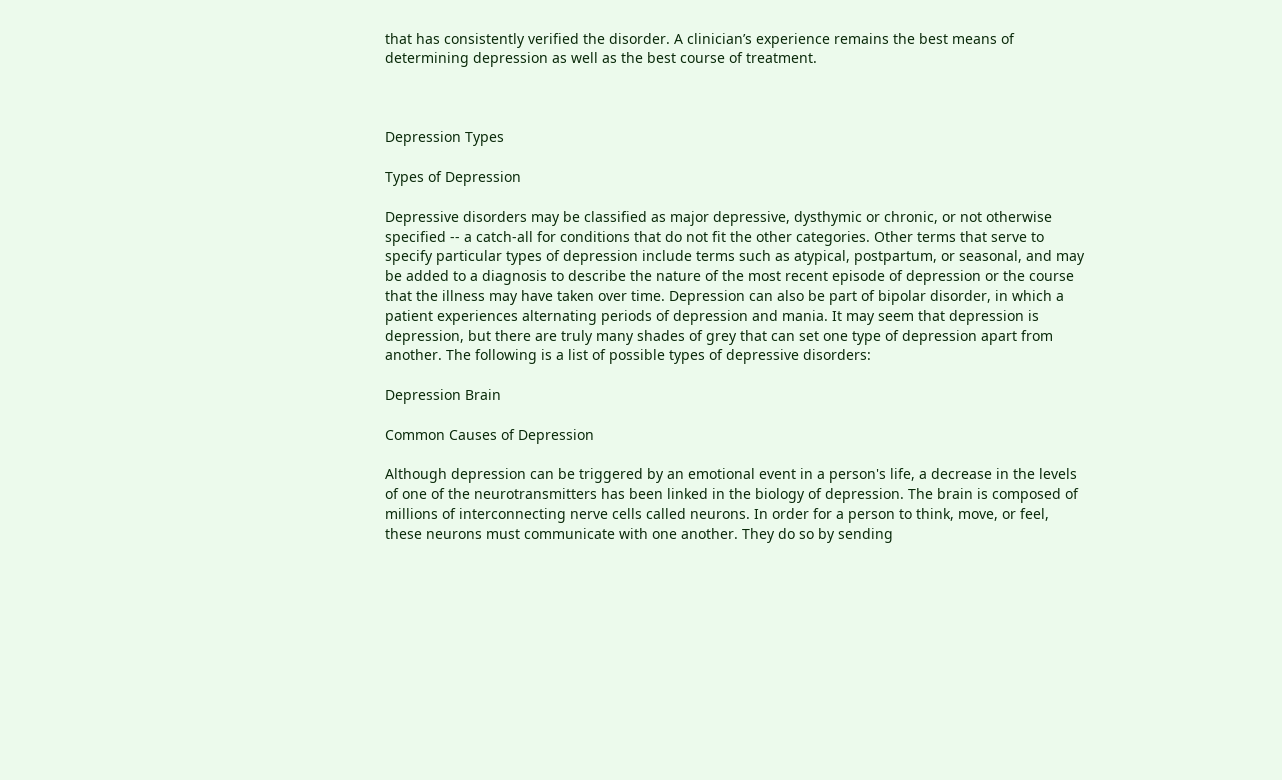that has consistently verified the disorder. A clinician’s experience remains the best means of determining depression as well as the best course of treatment.



Depression Types

Types of Depression

Depressive disorders may be classified as major depressive, dysthymic or chronic, or not otherwise specified -- a catch-all for conditions that do not fit the other categories. Other terms that serve to specify particular types of depression include terms such as atypical, postpartum, or seasonal, and may be added to a diagnosis to describe the nature of the most recent episode of depression or the course that the illness may have taken over time. Depression can also be part of bipolar disorder, in which a patient experiences alternating periods of depression and mania. It may seem that depression is depression, but there are truly many shades of grey that can set one type of depression apart from another. The following is a list of possible types of depressive disorders:

Depression Brain

Common Causes of Depression

Although depression can be triggered by an emotional event in a person's life, a decrease in the levels of one of the neurotransmitters has been linked in the biology of depression. The brain is composed of millions of interconnecting nerve cells called neurons. In order for a person to think, move, or feel, these neurons must communicate with one another. They do so by sending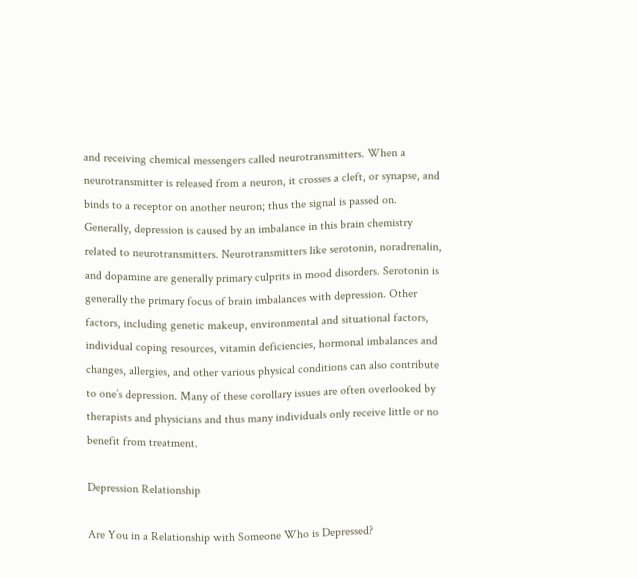and receiving chemical messengers called neurotransmitters. When a neurotransmitter is released from a neuron, it crosses a cleft, or synapse, and binds to a receptor on another neuron; thus the signal is passed on. Generally, depression is caused by an imbalance in this brain chemistry related to neurotransmitters. Neurotransmitters like serotonin, noradrenalin, and dopamine are generally primary culprits in mood disorders. Serotonin is generally the primary focus of brain imbalances with depression. Other factors, including genetic makeup, environmental and situational factors, individual coping resources, vitamin deficiencies, hormonal imbalances and changes, allergies, and other various physical conditions can also contribute to one’s depression. Many of these corollary issues are often overlooked by therapists and physicians and thus many individuals only receive little or no benefit from treatment.

Depression Relationship

Are You in a Relationship with Someone Who is Depressed?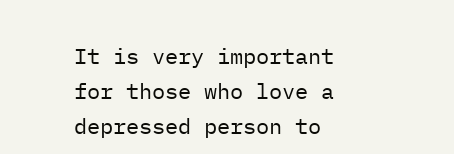It is very important for those who love a depressed person to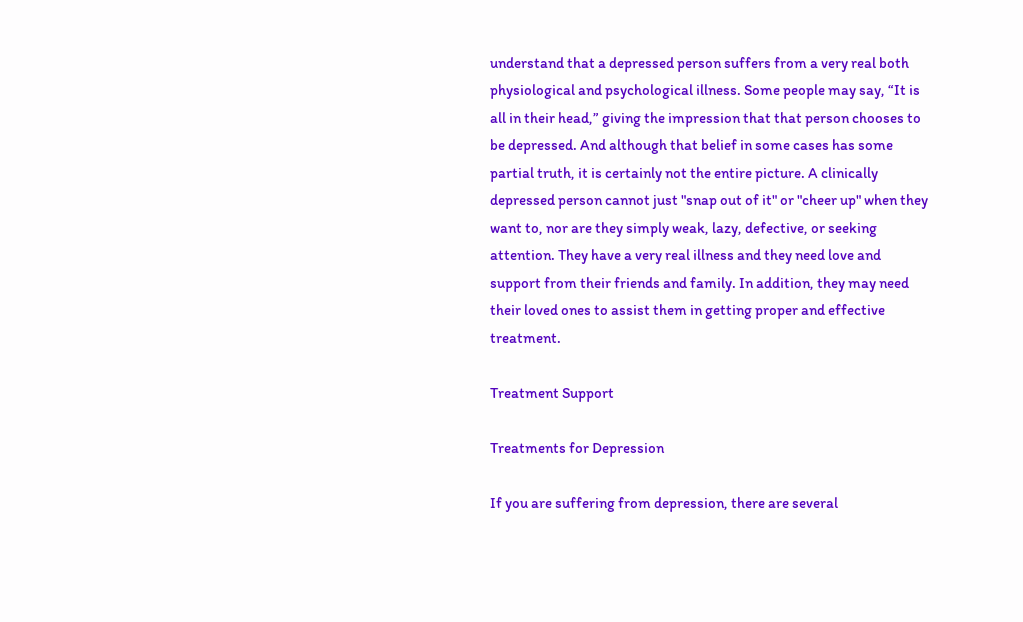understand that a depressed person suffers from a very real both physiological and psychological illness. Some people may say, “It is all in their head,” giving the impression that that person chooses to be depressed. And although that belief in some cases has some partial truth, it is certainly not the entire picture. A clinically depressed person cannot just "snap out of it" or "cheer up" when they want to, nor are they simply weak, lazy, defective, or seeking attention. They have a very real illness and they need love and support from their friends and family. In addition, they may need their loved ones to assist them in getting proper and effective treatment.

Treatment Support

Treatments for Depression

If you are suffering from depression, there are several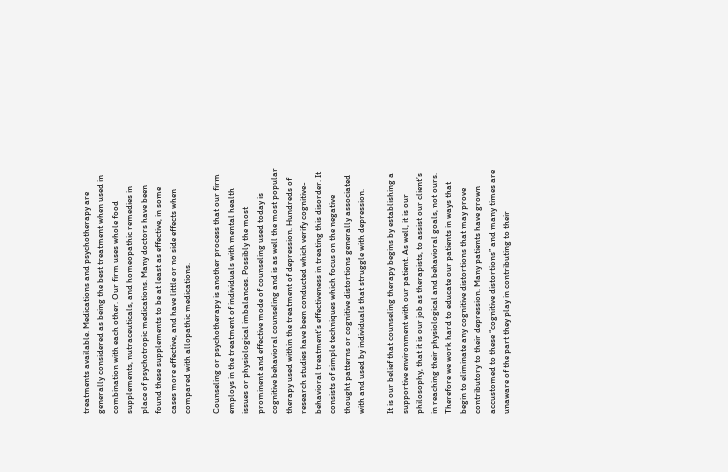treatments available. Medications and psychotherapy are generally considered as being the best treatment when used in combination with each other. Our firm uses whole food supplements, nutraceuticals, and homeopathic remedies in place of psychotropic medications. Many doctors have been found these supplements to be at least as effective, in some cases more effective, and have little or no side effects when compared with allopathic medications.

Counseling or psychotherapy is another process that our firm employs in the treatment of individuals with mental health issues or physiological imbalances. Possibly the most prominent and effective mode of counseling used today is cognitive behavioral counseling and is as well the most popular therapy used within the treatment of depression. Hundreds of research studies have been conducted which verify cognitive-behavioral treatment’s effectiveness in treating this disorder. It consists of simple techniques which focus on the negative thought patterns or cognitive distortions generally associated with and used by individuals that struggle with depression.

It is our belief that counseling therapy begins by establishing a supportive environment with our patient. As well, it is our philosophy, that it is our job as therapists, to assist our client’s in reaching their physiological and behavioral goals, not ours. Therefore we work hard to educate our patients in ways that begin to eliminate any cognitive distortions that may prove contributory to their depression. Many patients have grown accustomed to these “cognitive distortions” and many times are unaware of the part they play in contributing to their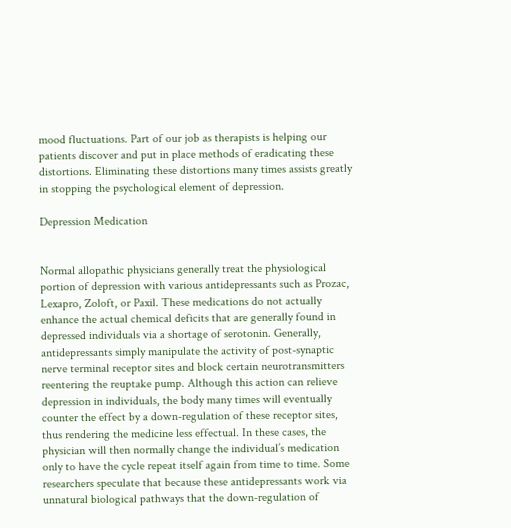mood fluctuations. Part of our job as therapists is helping our patients discover and put in place methods of eradicating these distortions. Eliminating these distortions many times assists greatly in stopping the psychological element of depression.

Depression Medication


Normal allopathic physicians generally treat the physiological portion of depression with various antidepressants such as Prozac, Lexapro, Zoloft, or Paxil. These medications do not actually enhance the actual chemical deficits that are generally found in depressed individuals via a shortage of serotonin. Generally, antidepressants simply manipulate the activity of post-synaptic nerve terminal receptor sites and block certain neurotransmitters reentering the reuptake pump. Although this action can relieve depression in individuals, the body many times will eventually counter the effect by a down-regulation of these receptor sites, thus rendering the medicine less effectual. In these cases, the physician will then normally change the individual’s medication only to have the cycle repeat itself again from time to time. Some researchers speculate that because these antidepressants work via unnatural biological pathways that the down-regulation of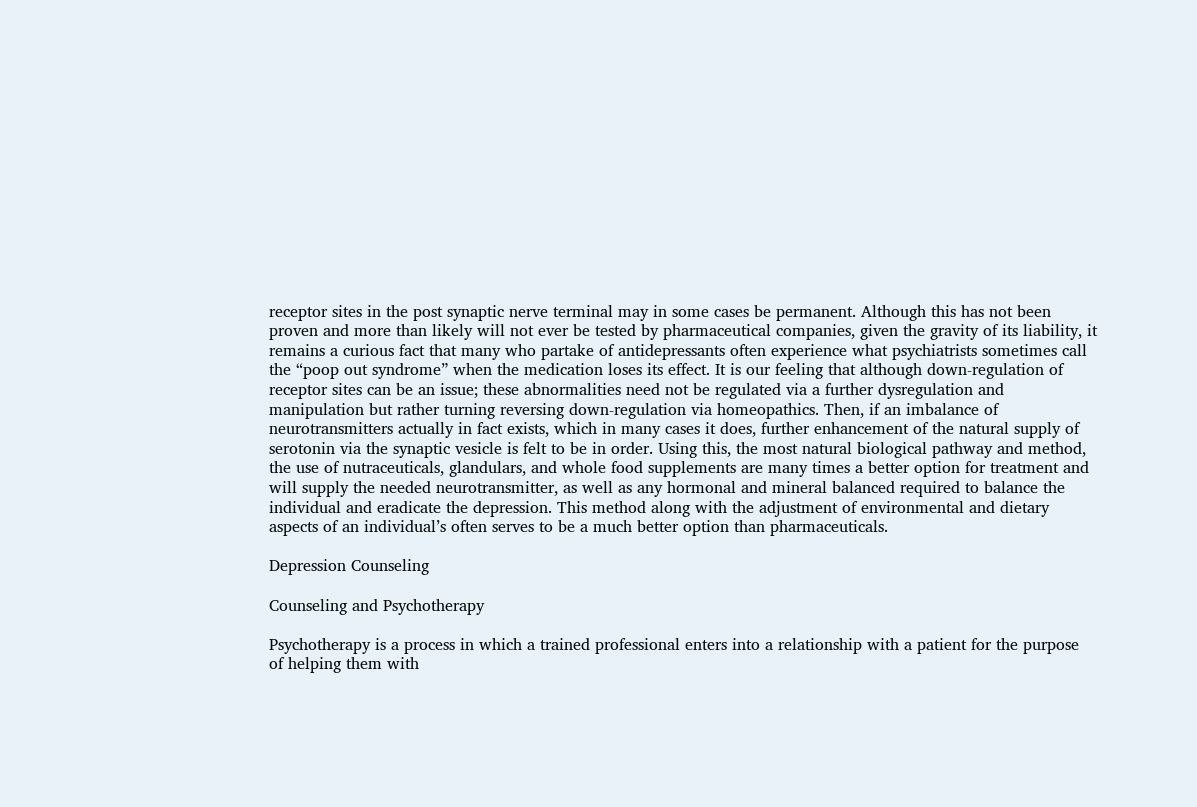receptor sites in the post synaptic nerve terminal may in some cases be permanent. Although this has not been proven and more than likely will not ever be tested by pharmaceutical companies, given the gravity of its liability, it remains a curious fact that many who partake of antidepressants often experience what psychiatrists sometimes call the “poop out syndrome” when the medication loses its effect. It is our feeling that although down-regulation of receptor sites can be an issue; these abnormalities need not be regulated via a further dysregulation and manipulation but rather turning reversing down-regulation via homeopathics. Then, if an imbalance of neurotransmitters actually in fact exists, which in many cases it does, further enhancement of the natural supply of serotonin via the synaptic vesicle is felt to be in order. Using this, the most natural biological pathway and method, the use of nutraceuticals, glandulars, and whole food supplements are many times a better option for treatment and will supply the needed neurotransmitter, as well as any hormonal and mineral balanced required to balance the individual and eradicate the depression. This method along with the adjustment of environmental and dietary aspects of an individual’s often serves to be a much better option than pharmaceuticals.

Depression Counseling

Counseling and Psychotherapy

Psychotherapy is a process in which a trained professional enters into a relationship with a patient for the purpose of helping them with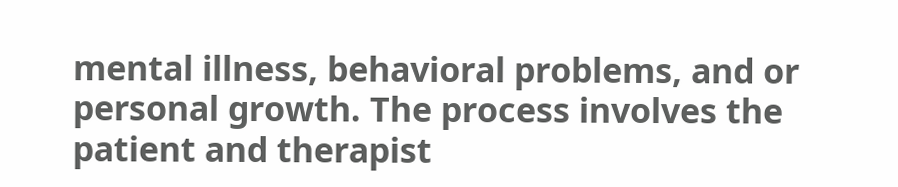mental illness, behavioral problems, and or personal growth. The process involves the patient and therapist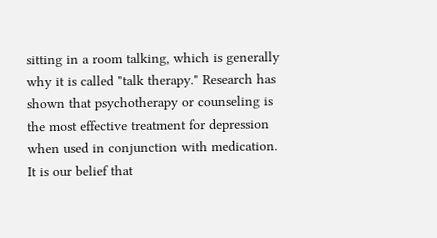sitting in a room talking, which is generally why it is called "talk therapy." Research has shown that psychotherapy or counseling is the most effective treatment for depression when used in conjunction with medication. It is our belief that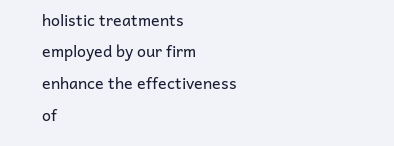holistic treatments employed by our firm enhance the effectiveness of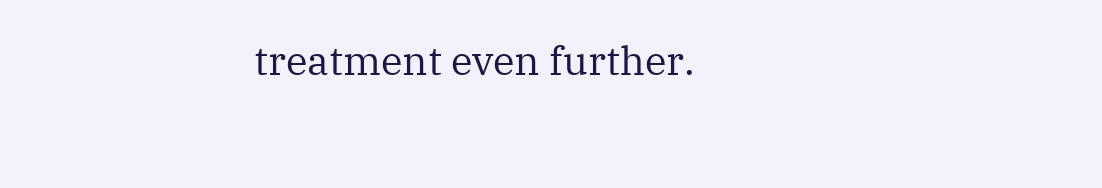treatment even further.